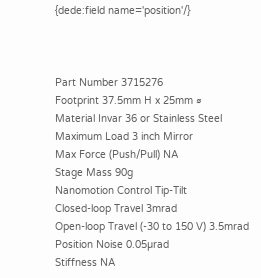{dede:field name='position'/}



Part Number 3715276
Footprint 37.5mm H x 25mm ∅
Material Invar 36 or Stainless Steel
Maximum Load 3 inch Mirror
Max Force (Push/Pull) NA
Stage Mass 90g
Nanomotion Control Tip-Tilt
Closed-loop Travel 3mrad
Open-loop Travel (-30 to 150 V) 3.5mrad
Position Noise 0.05µrad
Stiffness NA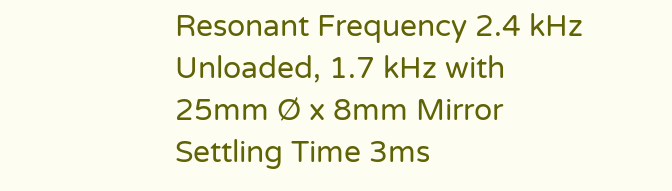Resonant Frequency 2.4 kHz Unloaded, 1.7 kHz with 25mm Ø x 8mm Mirror
Settling Time 3ms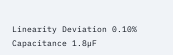Linearity Deviation 0.10%
Capacitance 1.8µF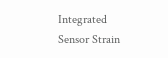Integrated Sensor Strain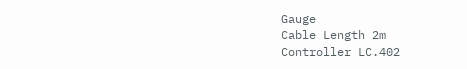Gauge
Cable Length 2m
Controller LC.402